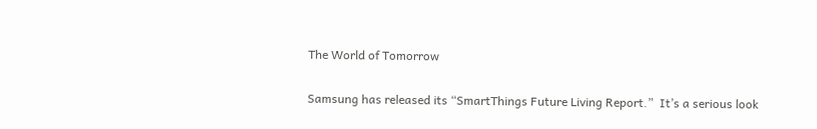The World of Tomorrow

Samsung has released its “SmartThings Future Living Report.”  It’s a serious look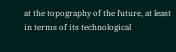at the topography of the future, at least in terms of its technological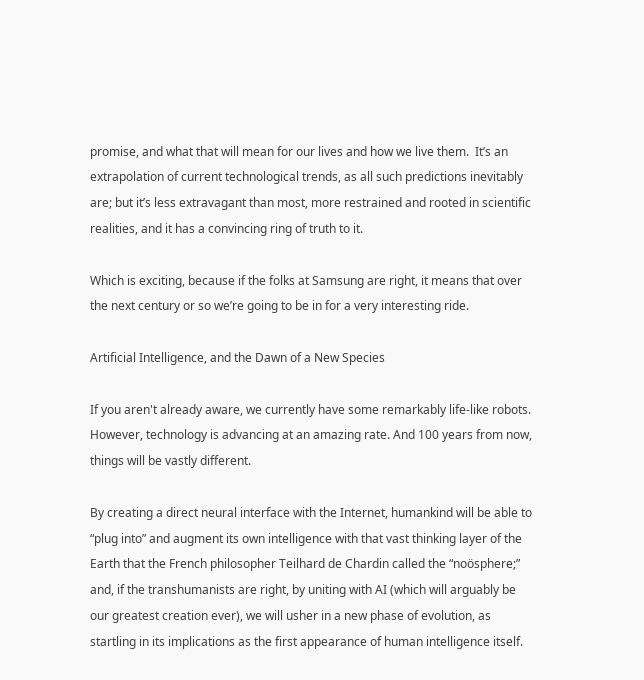promise, and what that will mean for our lives and how we live them.  It’s an extrapolation of current technological trends, as all such predictions inevitably are; but it’s less extravagant than most, more restrained and rooted in scientific realities, and it has a convincing ring of truth to it.

Which is exciting, because if the folks at Samsung are right, it means that over the next century or so we’re going to be in for a very interesting ride.

Artificial Intelligence, and the Dawn of a New Species

If you aren't already aware, we currently have some remarkably life-like robots. However, technology is advancing at an amazing rate. And 100 years from now, things will be vastly different.

By creating a direct neural interface with the Internet, humankind will be able to “plug into” and augment its own intelligence with that vast thinking layer of the Earth that the French philosopher Teilhard de Chardin called the “noösphere;” and, if the transhumanists are right, by uniting with AI (which will arguably be our greatest creation ever), we will usher in a new phase of evolution, as startling in its implications as the first appearance of human intelligence itself.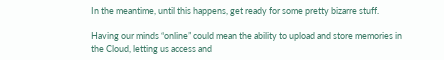In the meantime, until this happens, get ready for some pretty bizarre stuff.

Having our minds “online” could mean the ability to upload and store memories in the Cloud, letting us access and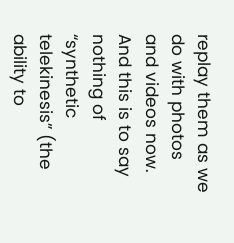replay them as we do with photos and videos now.  And this is to say nothing of “synthetic telekinesis” (the ability to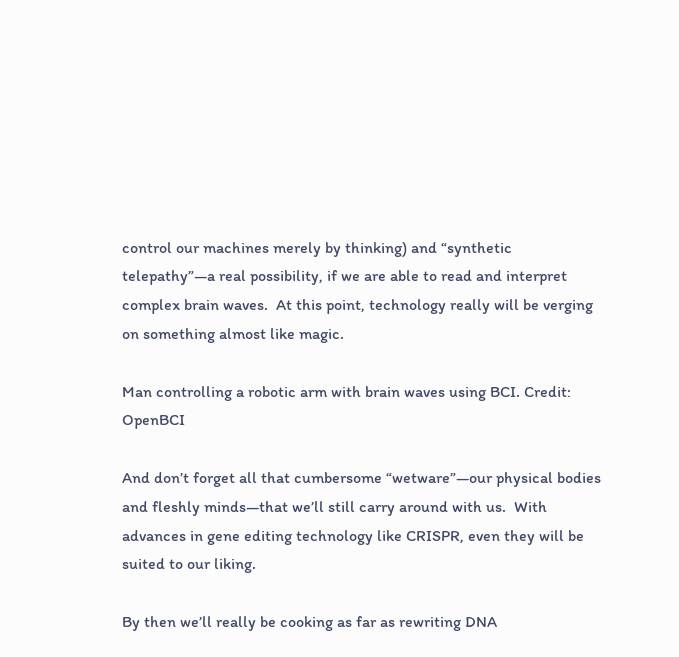control our machines merely by thinking) and “synthetic telepathy”—a real possibility, if we are able to read and interpret complex brain waves.  At this point, technology really will be verging on something almost like magic.

Man controlling a robotic arm with brain waves using BCI. Credit: OpenBCI

And don’t forget all that cumbersome “wetware”—our physical bodies and fleshly minds—that we’ll still carry around with us.  With advances in gene editing technology like CRISPR, even they will be suited to our liking.

By then we’ll really be cooking as far as rewriting DNA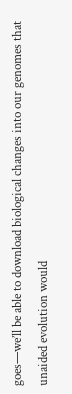goes—we’ll be able to download biological changes into our genomes that unaided evolution would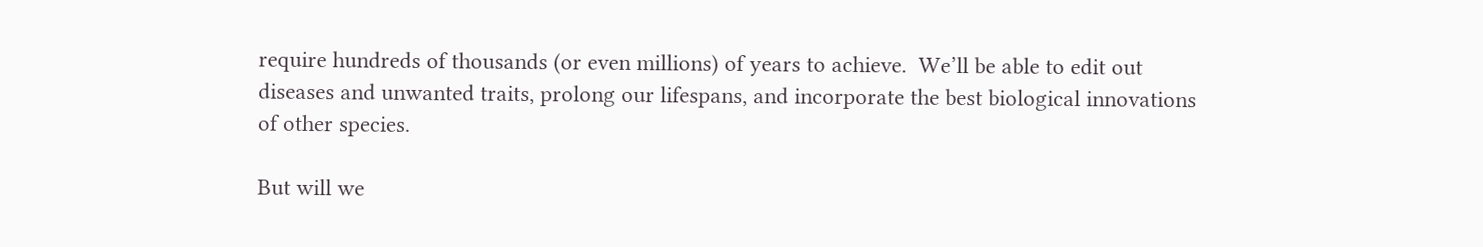require hundreds of thousands (or even millions) of years to achieve.  We’ll be able to edit out diseases and unwanted traits, prolong our lifespans, and incorporate the best biological innovations of other species.

But will we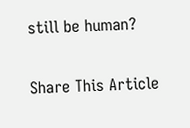still be human?

Share This Article